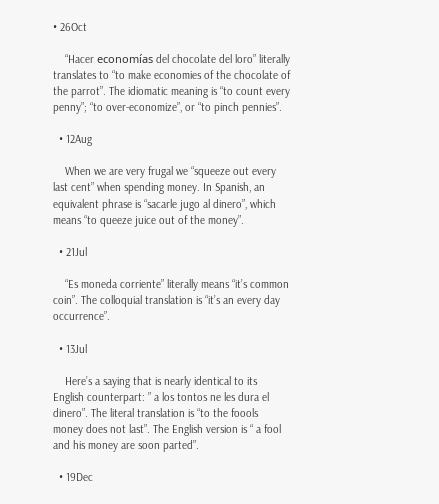• 26Oct

    “Hacer economías del chocolate del loro” literally translates to “to make economies of the chocolate of the parrot”. The idiomatic meaning is “to count every penny”; “to over-economize”, or “to pinch pennies”.

  • 12Aug

    When we are very frugal we “squeeze out every last cent” when spending money. In Spanish, an equivalent phrase is “sacarle jugo al dinero”, which means “to queeze juice out of the money”.

  • 21Jul

    “Es moneda corriente” literally means “it’s common coin”. The colloquial translation is “it’s an every day occurrence”.

  • 13Jul

    Here’s a saying that is nearly identical to its English counterpart: ” a los tontos ne les dura el dinero”. The literal translation is “to the foools money does not last”. The English version is “ a fool and his money are soon parted”.

  • 19Dec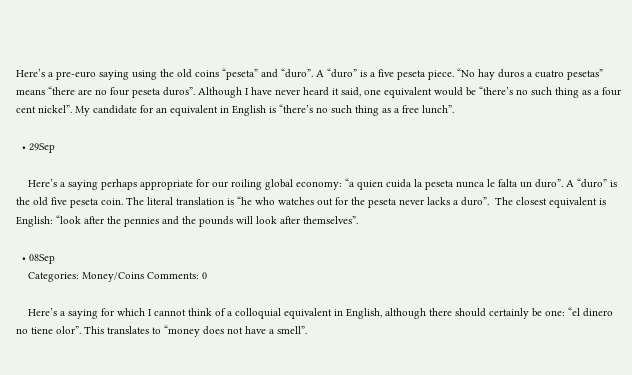Here’s a pre-euro saying using the old coins “peseta” and “duro”. A “duro” is a five peseta piece. “No hay duros a cuatro pesetas” means “there are no four peseta duros”. Although I have never heard it said, one equivalent would be “there’s no such thing as a four cent nickel”. My candidate for an equivalent in English is “there’s no such thing as a free lunch”.

  • 29Sep

    Here’s a saying perhaps appropriate for our roiling global economy: “a quien cuida la peseta nunca le falta un duro”. A “duro” is the old five peseta coin. The literal translation is “he who watches out for the peseta never lacks a duro”.  The closest equivalent is English: “look after the pennies and the pounds will look after themselves”.

  • 08Sep
    Categories: Money/Coins Comments: 0

    Here’s a saying for which I cannot think of a colloquial equivalent in English, although there should certainly be one: “el dinero no tiene olor”. This translates to “money does not have a smell”.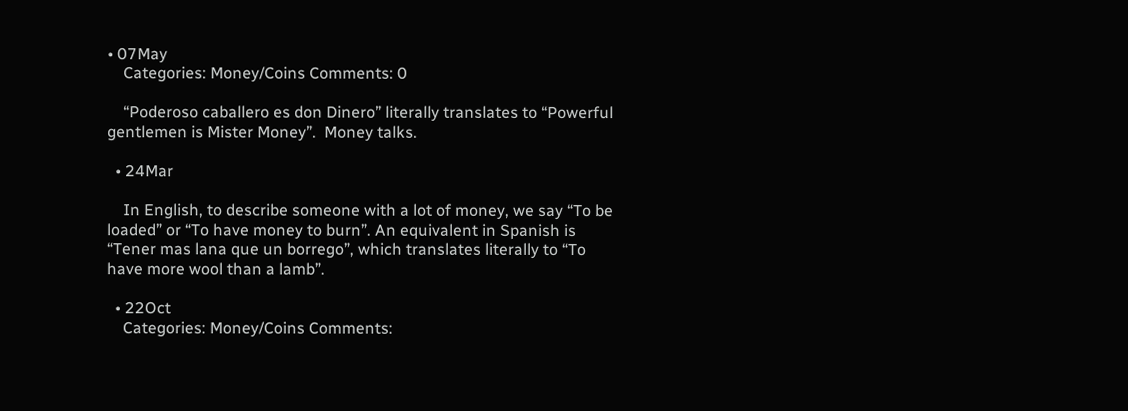• 07May
    Categories: Money/Coins Comments: 0

    “Poderoso caballero es don Dinero” literally translates to “Powerful gentlemen is Mister Money”.  Money talks.

  • 24Mar

    In English, to describe someone with a lot of money, we say “To be loaded” or “To have money to burn”. An equivalent in Spanish is “Tener mas lana que un borrego”, which translates literally to “To have more wool than a lamb”.

  • 22Oct
    Categories: Money/Coins Comments: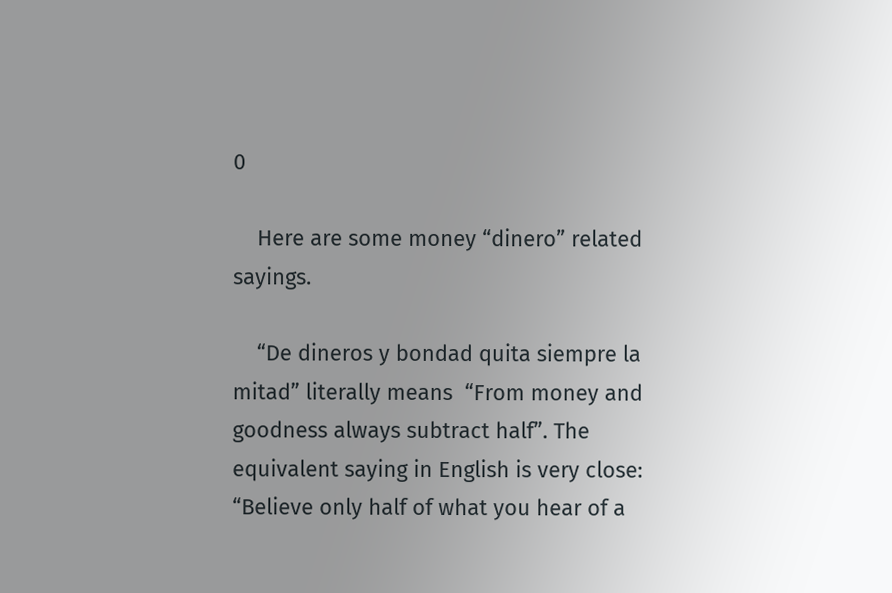0

    Here are some money “dinero” related sayings.

    “De dineros y bondad quita siempre la mitad” literally means  “From money and goodness always subtract half”. The equivalent saying in English is very close: “Believe only half of what you hear of a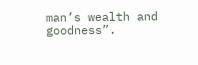man’s wealth and goodness”.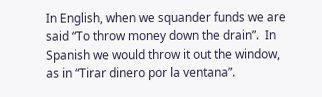In English, when we squander funds we are said “To throw money down the drain”.  In Spanish we would throw it out the window, as in “Tirar dinero por la ventana”.